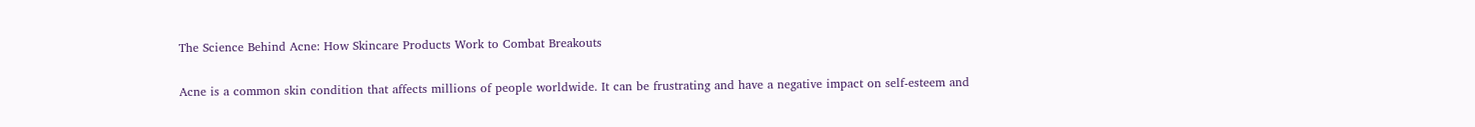The Science Behind Acne: How Skincare Products Work to Combat Breakouts

Acne is a common skin condition that affects millions of people worldwide. It can be frustrating and have a negative impact on self-esteem and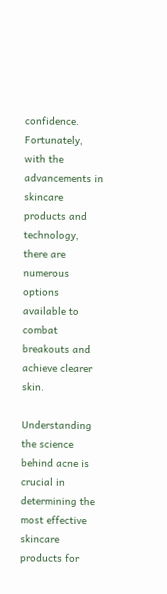confidence. Fortunately, with the advancements in skincare products and technology, there are numerous options available to combat breakouts and achieve clearer skin.

Understanding the science behind acne is crucial in determining the most effective skincare products for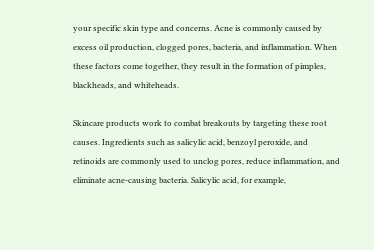your specific skin type and concerns. Acne is commonly caused by excess oil production, clogged pores, bacteria, and inflammation. When these factors come together, they result in the formation of pimples, blackheads, and whiteheads.

Skincare products work to combat breakouts by targeting these root causes. Ingredients such as salicylic acid, benzoyl peroxide, and retinoids are commonly used to unclog pores, reduce inflammation, and eliminate acne-causing bacteria. Salicylic acid, for example,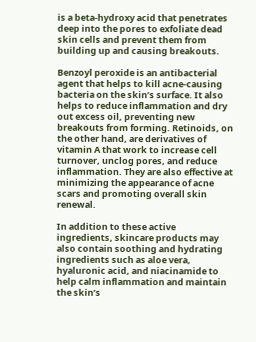is a beta-hydroxy acid that penetrates deep into the pores to exfoliate dead skin cells and prevent them from building up and causing breakouts.

Benzoyl peroxide is an antibacterial agent that helps to kill acne-causing bacteria on the skin’s surface. It also helps to reduce inflammation and dry out excess oil, preventing new breakouts from forming. Retinoids, on the other hand, are derivatives of vitamin A that work to increase cell turnover, unclog pores, and reduce inflammation. They are also effective at minimizing the appearance of acne scars and promoting overall skin renewal.

In addition to these active ingredients, skincare products may also contain soothing and hydrating ingredients such as aloe vera, hyaluronic acid, and niacinamide to help calm inflammation and maintain the skin’s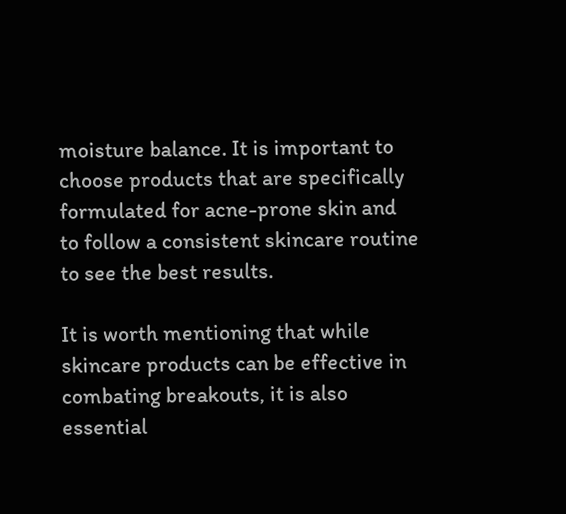moisture balance. It is important to choose products that are specifically formulated for acne-prone skin and to follow a consistent skincare routine to see the best results.

It is worth mentioning that while skincare products can be effective in combating breakouts, it is also essential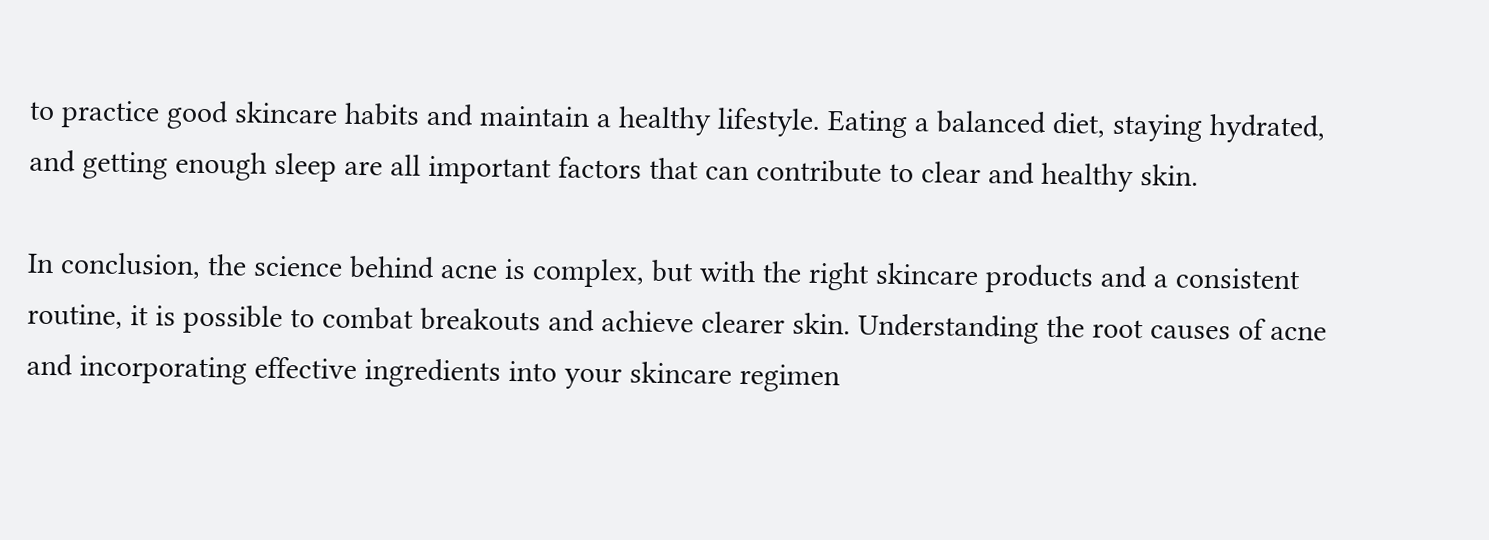to practice good skincare habits and maintain a healthy lifestyle. Eating a balanced diet, staying hydrated, and getting enough sleep are all important factors that can contribute to clear and healthy skin.

In conclusion, the science behind acne is complex, but with the right skincare products and a consistent routine, it is possible to combat breakouts and achieve clearer skin. Understanding the root causes of acne and incorporating effective ingredients into your skincare regimen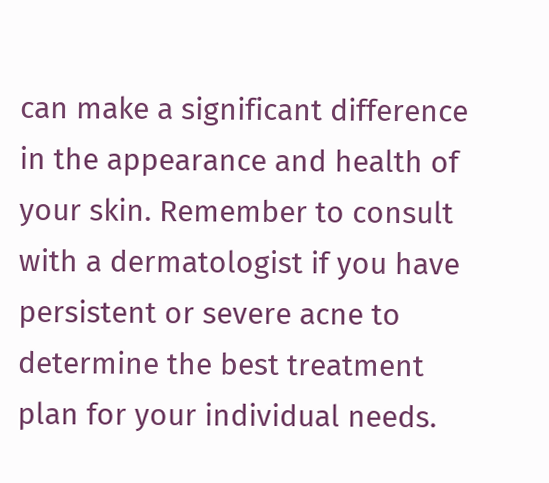can make a significant difference in the appearance and health of your skin. Remember to consult with a dermatologist if you have persistent or severe acne to determine the best treatment plan for your individual needs.